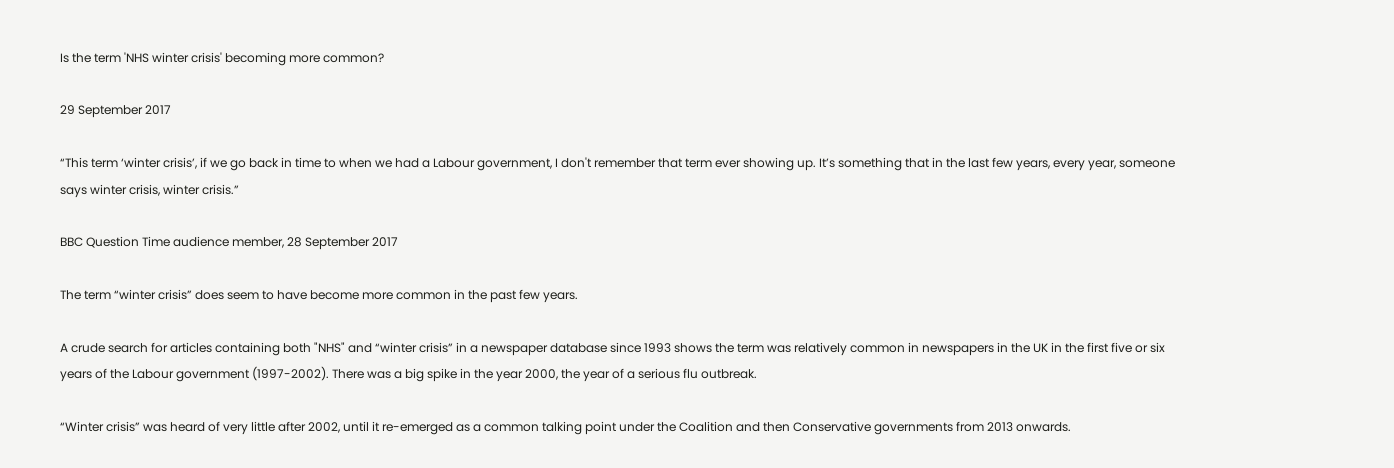Is the term 'NHS winter crisis' becoming more common?

29 September 2017

“This term ‘winter crisis’, if we go back in time to when we had a Labour government, I don't remember that term ever showing up. It’s something that in the last few years, every year, someone says winter crisis, winter crisis.”

BBC Question Time audience member, 28 September 2017

The term “winter crisis” does seem to have become more common in the past few years.

A crude search for articles containing both "NHS" and “winter crisis” in a newspaper database since 1993 shows the term was relatively common in newspapers in the UK in the first five or six years of the Labour government (1997-2002). There was a big spike in the year 2000, the year of a serious flu outbreak.

“Winter crisis” was heard of very little after 2002, until it re-emerged as a common talking point under the Coalition and then Conservative governments from 2013 onwards.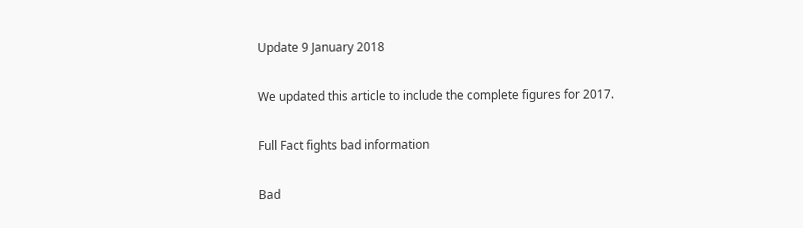Update 9 January 2018

We updated this article to include the complete figures for 2017.

Full Fact fights bad information

Bad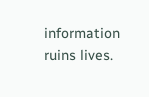information ruins lives.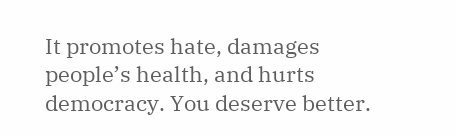It promotes hate, damages people’s health, and hurts democracy. You deserve better.